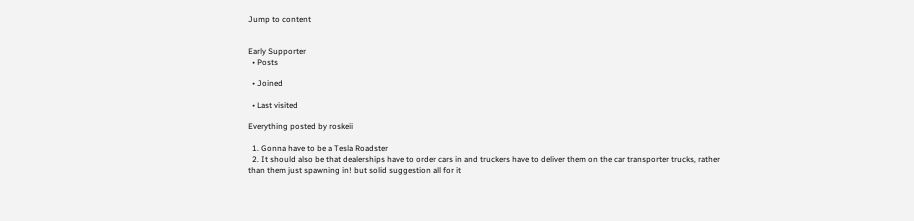Jump to content


Early Supporter
  • Posts

  • Joined

  • Last visited

Everything posted by roskeii

  1. Gonna have to be a Tesla Roadster
  2. It should also be that dealerships have to order cars in and truckers have to deliver them on the car transporter trucks, rather than them just spawning in! but solid suggestion all for it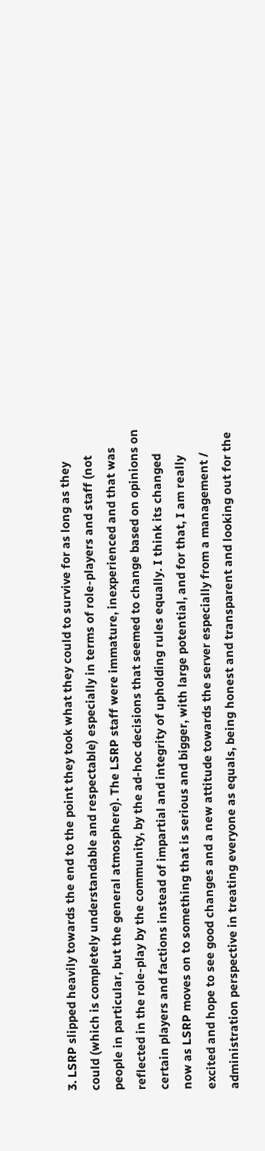3. LSRP slipped heavily towards the end to the point they took what they could to survive for as long as they could (which is completely understandable and respectable) especially in terms of role-players and staff (not people in particular, but the general atmosphere). The LSRP staff were immature, inexperienced and that was reflected in the role-play by the community, by the ad-hoc decisions that seemed to change based on opinions on certain players and factions instead of impartial and integrity of upholding rules equally. I think its changed now as LSRP moves on to something that is serious and bigger, with large potential, and for that, I am really excited and hope to see good changes and a new attitude towards the server especially from a management / administration perspective in treating everyone as equals, being honest and transparent and looking out for the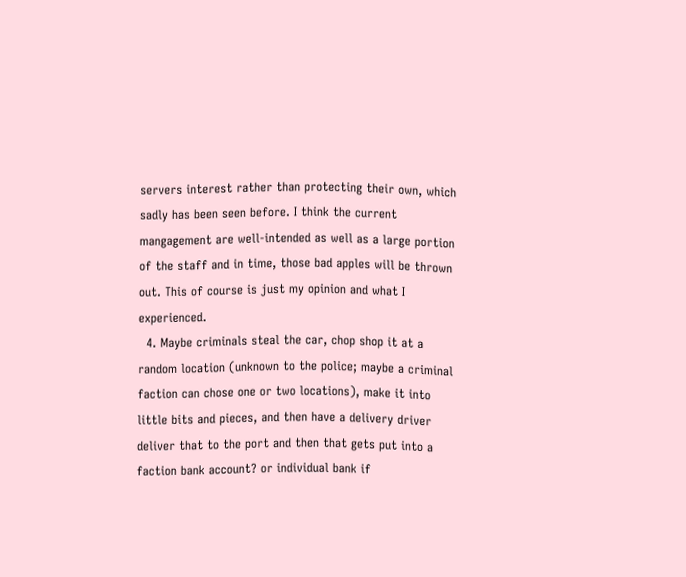servers interest rather than protecting their own, which sadly has been seen before. I think the current mangagement are well-intended as well as a large portion of the staff and in time, those bad apples will be thrown out. This of course is just my opinion and what I experienced.
  4. Maybe criminals steal the car, chop shop it at a random location (unknown to the police; maybe a criminal faction can chose one or two locations), make it into little bits and pieces, and then have a delivery driver deliver that to the port and then that gets put into a faction bank account? or individual bank if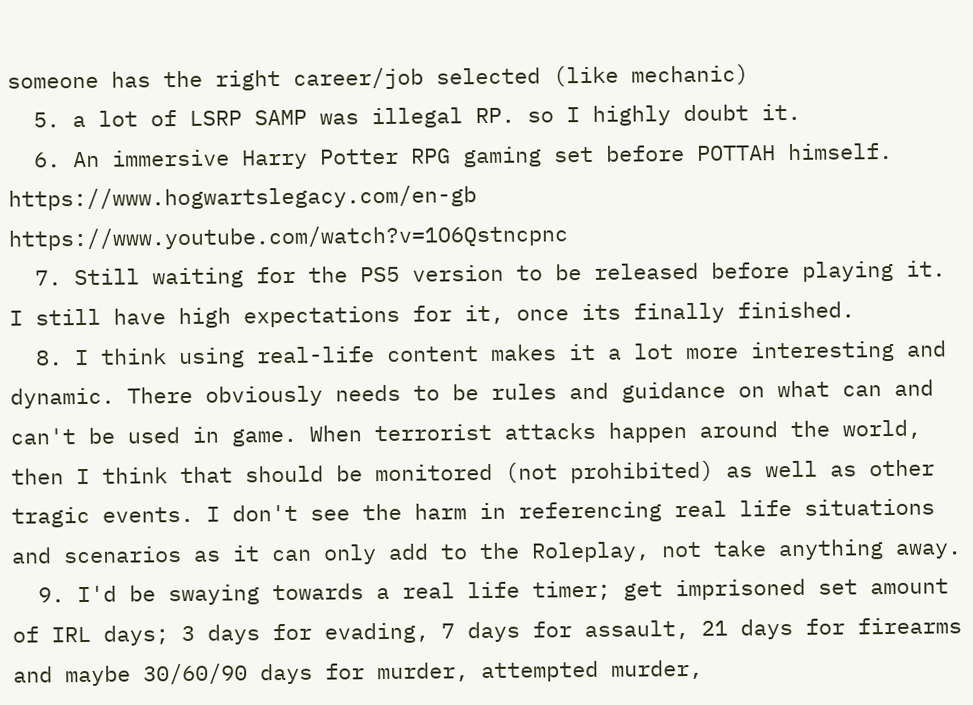someone has the right career/job selected (like mechanic)
  5. a lot of LSRP SAMP was illegal RP. so I highly doubt it.
  6. An immersive Harry Potter RPG gaming set before POTTAH himself. https://www.hogwartslegacy.com/en-gb https://www.youtube.com/watch?v=1O6Qstncpnc
  7. Still waiting for the PS5 version to be released before playing it. I still have high expectations for it, once its finally finished.
  8. I think using real-life content makes it a lot more interesting and dynamic. There obviously needs to be rules and guidance on what can and can't be used in game. When terrorist attacks happen around the world, then I think that should be monitored (not prohibited) as well as other tragic events. I don't see the harm in referencing real life situations and scenarios as it can only add to the Roleplay, not take anything away.
  9. I'd be swaying towards a real life timer; get imprisoned set amount of IRL days; 3 days for evading, 7 days for assault, 21 days for firearms and maybe 30/60/90 days for murder, attempted murder,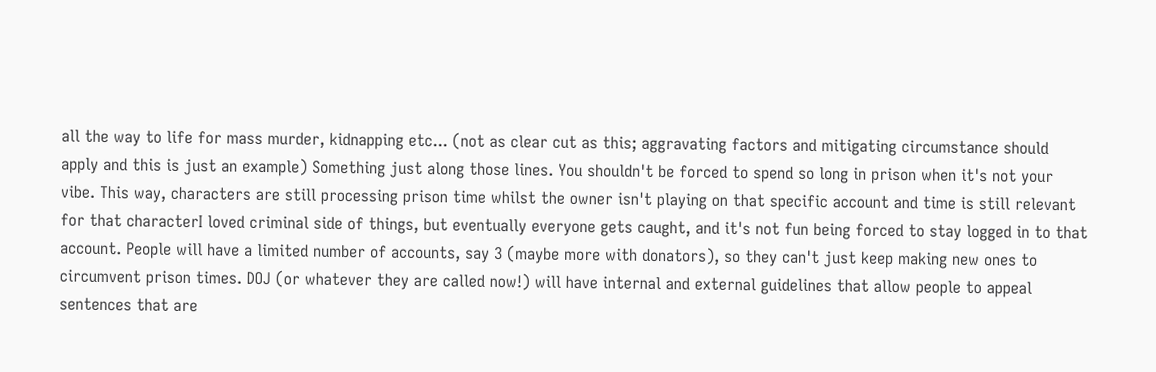all the way to life for mass murder, kidnapping etc... (not as clear cut as this; aggravating factors and mitigating circumstance should apply and this is just an example) Something just along those lines. You shouldn't be forced to spend so long in prison when it's not your vibe. This way, characters are still processing prison time whilst the owner isn't playing on that specific account and time is still relevant for that characterI loved criminal side of things, but eventually everyone gets caught, and it's not fun being forced to stay logged in to that account. People will have a limited number of accounts, say 3 (maybe more with donators), so they can't just keep making new ones to circumvent prison times. DOJ (or whatever they are called now!) will have internal and external guidelines that allow people to appeal sentences that are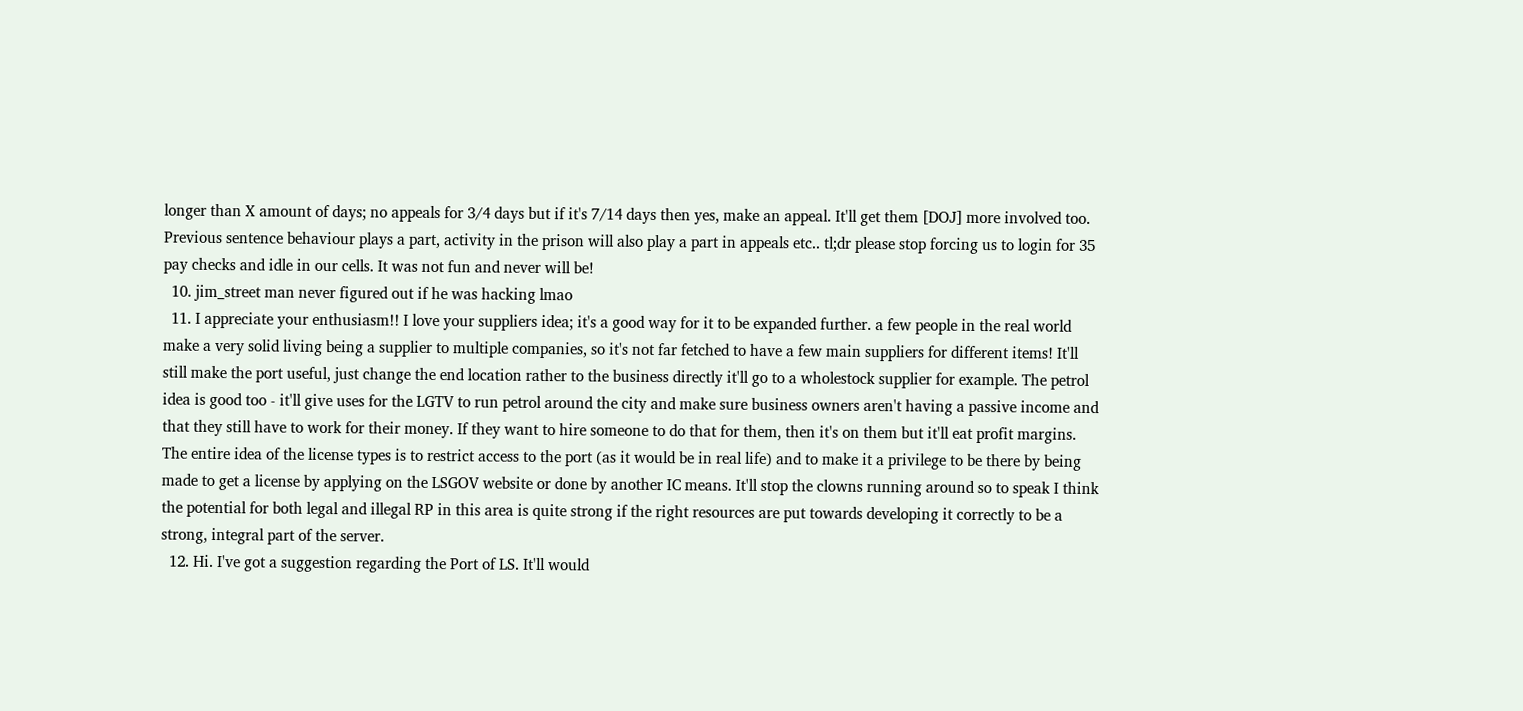longer than X amount of days; no appeals for 3/4 days but if it's 7/14 days then yes, make an appeal. It'll get them [DOJ] more involved too. Previous sentence behaviour plays a part, activity in the prison will also play a part in appeals etc.. tl;dr please stop forcing us to login for 35 pay checks and idle in our cells. It was not fun and never will be!
  10. jim_street man never figured out if he was hacking lmao
  11. I appreciate your enthusiasm!! I love your suppliers idea; it's a good way for it to be expanded further. a few people in the real world make a very solid living being a supplier to multiple companies, so it's not far fetched to have a few main suppliers for different items! It'll still make the port useful, just change the end location rather to the business directly it'll go to a wholestock supplier for example. The petrol idea is good too - it'll give uses for the LGTV to run petrol around the city and make sure business owners aren't having a passive income and that they still have to work for their money. If they want to hire someone to do that for them, then it's on them but it'll eat profit margins. The entire idea of the license types is to restrict access to the port (as it would be in real life) and to make it a privilege to be there by being made to get a license by applying on the LSGOV website or done by another IC means. It'll stop the clowns running around so to speak I think the potential for both legal and illegal RP in this area is quite strong if the right resources are put towards developing it correctly to be a strong, integral part of the server.
  12. Hi. I've got a suggestion regarding the Port of LS. It'll would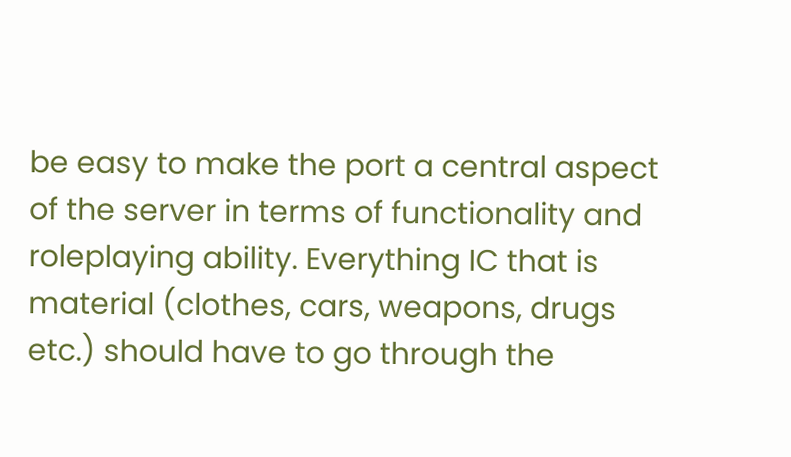be easy to make the port a central aspect of the server in terms of functionality and roleplaying ability. Everything IC that is material (clothes, cars, weapons, drugs etc.) should have to go through the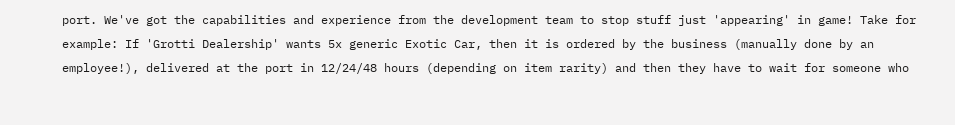port. We've got the capabilities and experience from the development team to stop stuff just 'appearing' in game! Take for example: If 'Grotti Dealership' wants 5x generic Exotic Car, then it is ordered by the business (manually done by an employee!), delivered at the port in 12/24/48 hours (depending on item rarity) and then they have to wait for someone who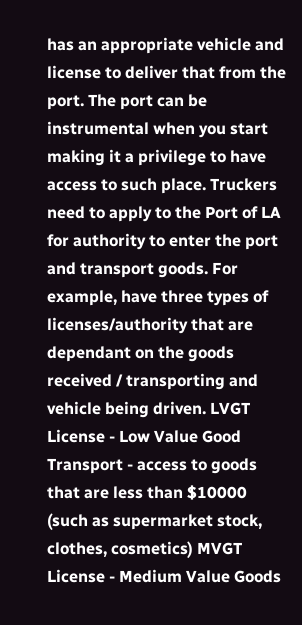has an appropriate vehicle and license to deliver that from the port. The port can be instrumental when you start making it a privilege to have access to such place. Truckers need to apply to the Port of LA for authority to enter the port and transport goods. For example, have three types of licenses/authority that are dependant on the goods received / transporting and vehicle being driven. LVGT License - Low Value Good Transport - access to goods that are less than $10000 (such as supermarket stock, clothes, cosmetics) MVGT License - Medium Value Goods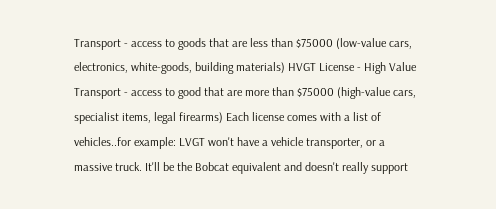Transport - access to goods that are less than $75000 (low-value cars, electronics, white-goods, building materials) HVGT License - High Value Transport - access to good that are more than $75000 (high-value cars, specialist items, legal firearms) Each license comes with a list of vehicles..for example: LVGT won't have a vehicle transporter, or a massive truck. It'll be the Bobcat equivalent and doesn't really support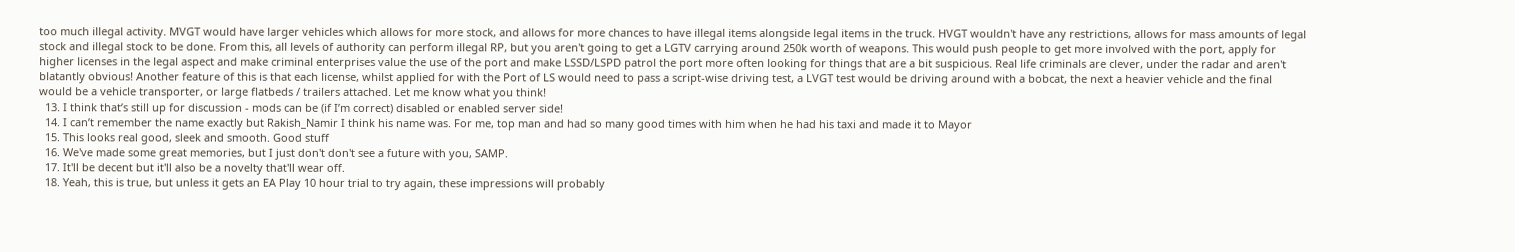too much illegal activity. MVGT would have larger vehicles which allows for more stock, and allows for more chances to have illegal items alongside legal items in the truck. HVGT wouldn't have any restrictions, allows for mass amounts of legal stock and illegal stock to be done. From this, all levels of authority can perform illegal RP, but you aren't going to get a LGTV carrying around 250k worth of weapons. This would push people to get more involved with the port, apply for higher licenses in the legal aspect and make criminal enterprises value the use of the port and make LSSD/LSPD patrol the port more often looking for things that are a bit suspicious. Real life criminals are clever, under the radar and aren't blatantly obvious! Another feature of this is that each license, whilst applied for with the Port of LS would need to pass a script-wise driving test, a LVGT test would be driving around with a bobcat, the next a heavier vehicle and the final would be a vehicle transporter, or large flatbeds / trailers attached. Let me know what you think!
  13. I think that’s still up for discussion - mods can be (if I’m correct) disabled or enabled server side!
  14. I can’t remember the name exactly but Rakish_Namir I think his name was. For me, top man and had so many good times with him when he had his taxi and made it to Mayor
  15. This looks real good, sleek and smooth. Good stuff
  16. We've made some great memories, but I just don't don't see a future with you, SAMP.
  17. It'll be decent but it'll also be a novelty that'll wear off.
  18. Yeah, this is true, but unless it gets an EA Play 10 hour trial to try again, these impressions will probably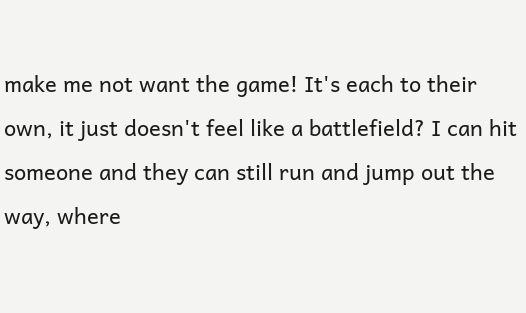make me not want the game! It's each to their own, it just doesn't feel like a battlefield? I can hit someone and they can still run and jump out the way, where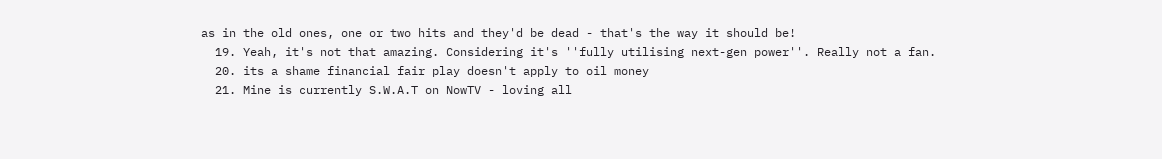as in the old ones, one or two hits and they'd be dead - that's the way it should be!
  19. Yeah, it's not that amazing. Considering it's ''fully utilising next-gen power''. Really not a fan.
  20. its a shame financial fair play doesn't apply to oil money
  21. Mine is currently S.W.A.T on NowTV - loving all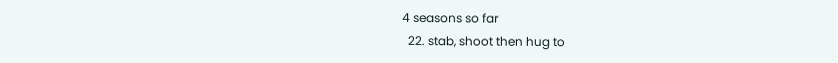4 seasons so far
  22. stab, shoot then hug to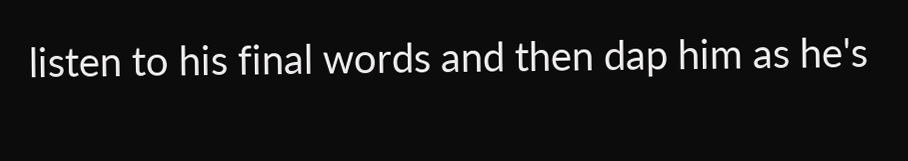listen to his final words and then dap him as he's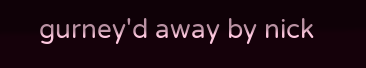gurney'd away by nick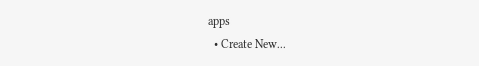apps
  • Create New...